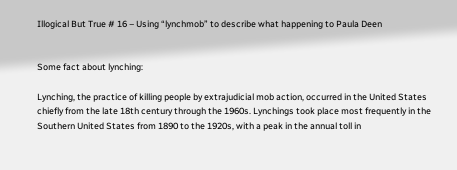Illogical But True # 16 – Using “lynchmob” to describe what happening to Paula Deen


Some fact about lynching:

Lynching, the practice of killing people by extrajudicial mob action, occurred in the United States chiefly from the late 18th century through the 1960s. Lynchings took place most frequently in the Southern United States from 1890 to the 1920s, with a peak in the annual toll in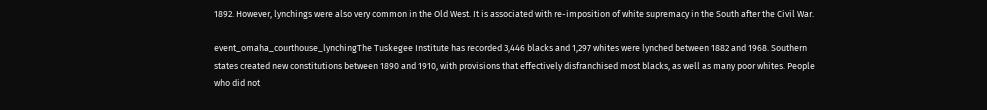1892. However, lynchings were also very common in the Old West. It is associated with re-imposition of white supremacy in the South after the Civil War.

event_omaha_courthouse_lynchingThe Tuskegee Institute has recorded 3,446 blacks and 1,297 whites were lynched between 1882 and 1968. Southern states created new constitutions between 1890 and 1910, with provisions that effectively disfranchised most blacks, as well as many poor whites. People who did not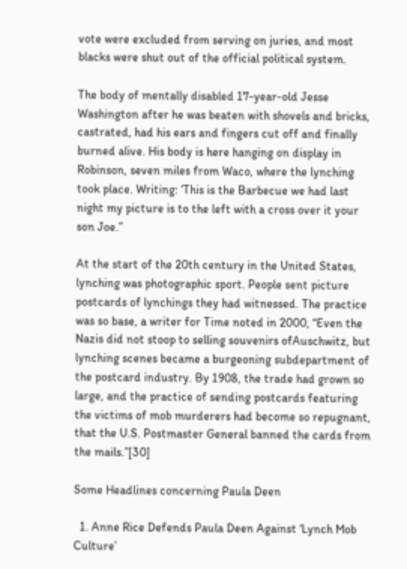vote were excluded from serving on juries, and most blacks were shut out of the official political system.

The body of mentally disabled 17-year-old Jesse Washington after he was beaten with shovels and bricks, castrated, had his ears and fingers cut off and finally burned alive. His body is here hanging on display in Robinson, seven miles from Waco, where the lynching took place. Writing: ‘This is the Barbecue we had last night my picture is to the left with a cross over it your son Joe.”

At the start of the 20th century in the United States, lynching was photographic sport. People sent picture postcards of lynchings they had witnessed. The practice was so base, a writer for Time noted in 2000, “Even the Nazis did not stoop to selling souvenirs ofAuschwitz, but lynching scenes became a burgeoning subdepartment of the postcard industry. By 1908, the trade had grown so large, and the practice of sending postcards featuring the victims of mob murderers had become so repugnant, that the U.S. Postmaster General banned the cards from the mails.”[30]

Some Headlines concerning Paula Deen

  1. Anne Rice Defends Paula Deen Against ‘Lynch Mob Culture’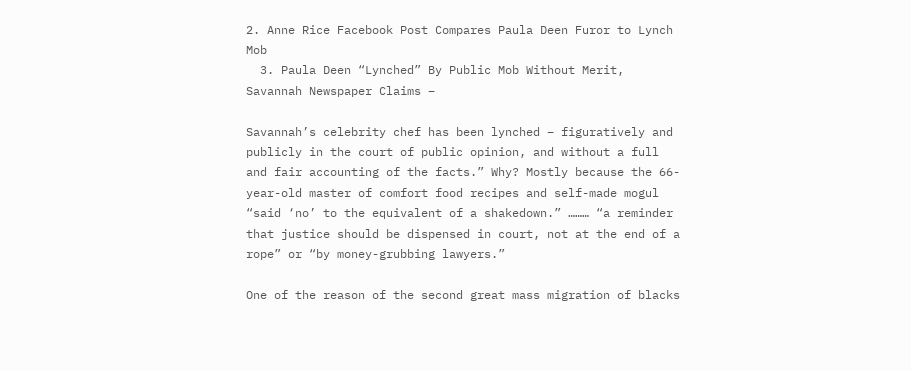2. Anne Rice Facebook Post Compares Paula Deen Furor to Lynch Mob
  3. Paula Deen “Lynched” By Public Mob Without Merit, Savannah Newspaper Claims –

Savannah’s celebrity chef has been lynched – figuratively and publicly in the court of public opinion, and without a full and fair accounting of the facts.” Why? Mostly because the 66-year-old master of comfort food recipes and self-made mogul “said ‘no’ to the equivalent of a shakedown.” ……… “a reminder that justice should be dispensed in court, not at the end of a rope” or “by money-grubbing lawyers.”

One of the reason of the second great mass migration of blacks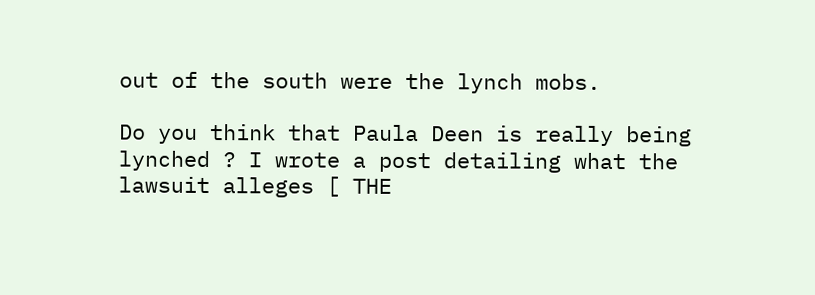out of the south were the lynch mobs.

Do you think that Paula Deen is really being lynched ? I wrote a post detailing what the lawsuit alleges [ THE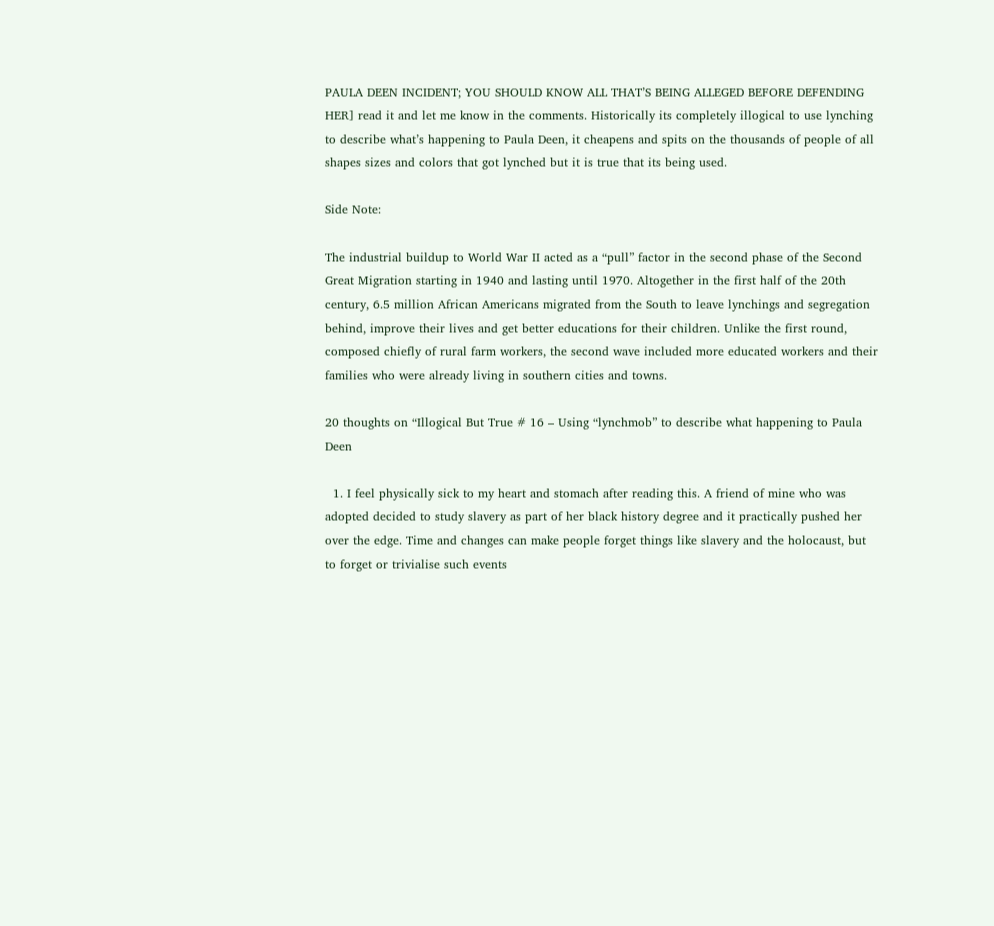PAULA DEEN INCIDENT; YOU SHOULD KNOW ALL THAT’S BEING ALLEGED BEFORE DEFENDING HER] read it and let me know in the comments. Historically its completely illogical to use lynching to describe what’s happening to Paula Deen, it cheapens and spits on the thousands of people of all shapes sizes and colors that got lynched but it is true that its being used.

Side Note:

The industrial buildup to World War II acted as a “pull” factor in the second phase of the Second Great Migration starting in 1940 and lasting until 1970. Altogether in the first half of the 20th century, 6.5 million African Americans migrated from the South to leave lynchings and segregation behind, improve their lives and get better educations for their children. Unlike the first round, composed chiefly of rural farm workers, the second wave included more educated workers and their families who were already living in southern cities and towns.

20 thoughts on “Illogical But True # 16 – Using “lynchmob” to describe what happening to Paula Deen

  1. I feel physically sick to my heart and stomach after reading this. A friend of mine who was adopted decided to study slavery as part of her black history degree and it practically pushed her over the edge. Time and changes can make people forget things like slavery and the holocaust, but to forget or trivialise such events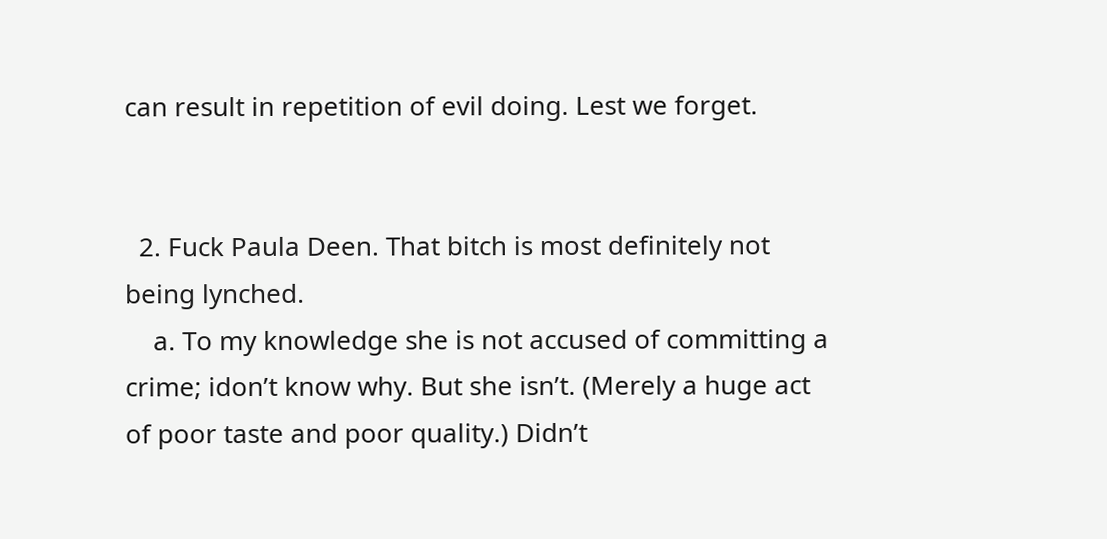can result in repetition of evil doing. Lest we forget.


  2. Fuck Paula Deen. That bitch is most definitely not being lynched.
    a. To my knowledge she is not accused of committing a crime; idon’t know why. But she isn’t. (Merely a huge act of poor taste and poor quality.) Didn’t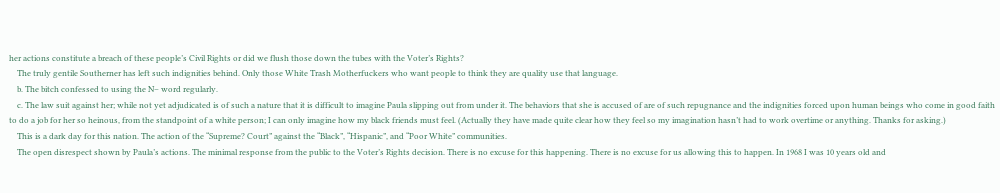her actions constitute a breach of these people’s Civil Rights or did we flush those down the tubes with the Voter’s Rights?
    The truly gentile Southerner has left such indignities behind. Only those White Trash Motherfuckers who want people to think they are quality use that language.
    b. The bitch confessed to using the N– word regularly.
    c. The law suit against her; while not yet adjudicated is of such a nature that it is difficult to imagine Paula slipping out from under it. The behaviors that she is accused of are of such repugnance and the indignities forced upon human beings who come in good faith to do a job for her so heinous, from the standpoint of a white person; I can only imagine how my black friends must feel. (Actually they have made quite clear how they feel so my imagination hasn’t had to work overtime or anything. Thanks for asking.)
    This is a dark day for this nation. The action of the “Supreme? Court” against the “Black”, “Hispanic”, and “Poor White” communities.
    The open disrespect shown by Paula’s actions. The minimal response from the public to the Voter’s Rights decision. There is no excuse for this happening. There is no excuse for us allowing this to happen. In 1968 I was 10 years old and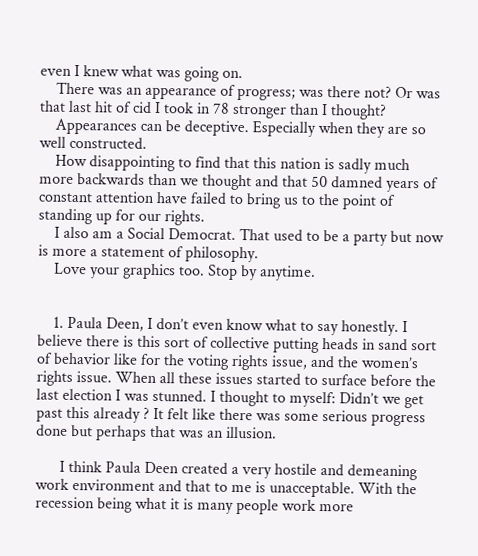even I knew what was going on.
    There was an appearance of progress; was there not? Or was that last hit of cid I took in 78 stronger than I thought?
    Appearances can be deceptive. Especially when they are so well constructed.
    How disappointing to find that this nation is sadly much more backwards than we thought and that 50 damned years of constant attention have failed to bring us to the point of standing up for our rights.
    I also am a Social Democrat. That used to be a party but now is more a statement of philosophy.
    Love your graphics too. Stop by anytime.


    1. Paula Deen, I don’t even know what to say honestly. I believe there is this sort of collective putting heads in sand sort of behavior like for the voting rights issue, and the women’s rights issue. When all these issues started to surface before the last election I was stunned. I thought to myself: Didn’t we get past this already ? It felt like there was some serious progress done but perhaps that was an illusion.

      I think Paula Deen created a very hostile and demeaning work environment and that to me is unacceptable. With the recession being what it is many people work more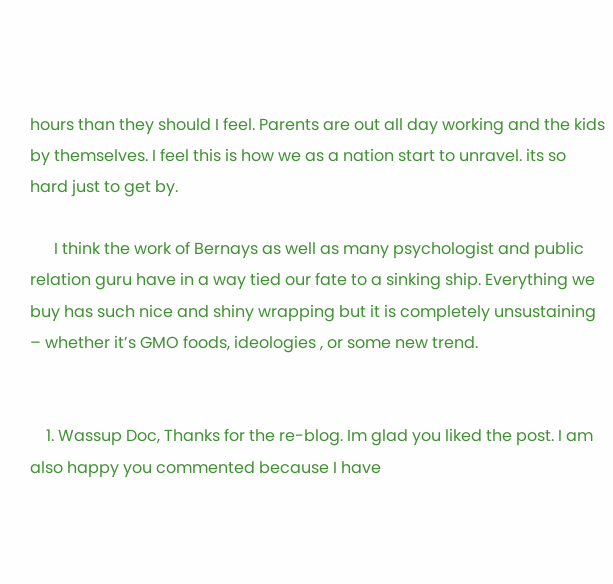hours than they should I feel. Parents are out all day working and the kids by themselves. I feel this is how we as a nation start to unravel. its so hard just to get by.

      I think the work of Bernays as well as many psychologist and public relation guru have in a way tied our fate to a sinking ship. Everything we buy has such nice and shiny wrapping but it is completely unsustaining – whether it’s GMO foods, ideologies , or some new trend.


    1. Wassup Doc, Thanks for the re-blog. Im glad you liked the post. I am also happy you commented because I have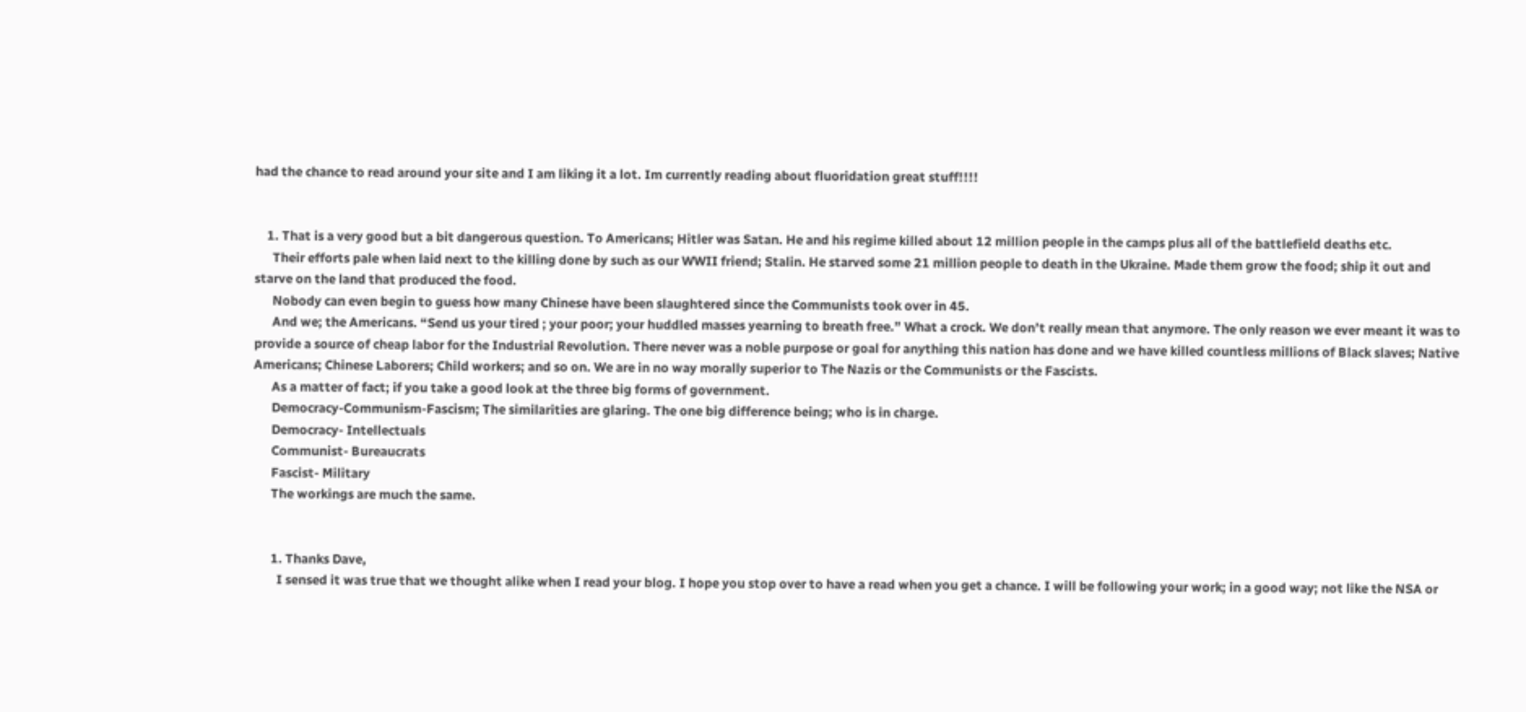had the chance to read around your site and I am liking it a lot. Im currently reading about fluoridation great stuff!!!!


    1. That is a very good but a bit dangerous question. To Americans; Hitler was Satan. He and his regime killed about 12 million people in the camps plus all of the battlefield deaths etc.
      Their efforts pale when laid next to the killing done by such as our WWII friend; Stalin. He starved some 21 million people to death in the Ukraine. Made them grow the food; ship it out and starve on the land that produced the food.
      Nobody can even begin to guess how many Chinese have been slaughtered since the Communists took over in 45.
      And we; the Americans. “Send us your tired ; your poor; your huddled masses yearning to breath free.” What a crock. We don’t really mean that anymore. The only reason we ever meant it was to provide a source of cheap labor for the Industrial Revolution. There never was a noble purpose or goal for anything this nation has done and we have killed countless millions of Black slaves; Native Americans; Chinese Laborers; Child workers; and so on. We are in no way morally superior to The Nazis or the Communists or the Fascists.
      As a matter of fact; if you take a good look at the three big forms of government.
      Democracy-Communism-Fascism; The similarities are glaring. The one big difference being; who is in charge.
      Democracy- Intellectuals
      Communist- Bureaucrats
      Fascist- Military
      The workings are much the same.


      1. Thanks Dave,
        I sensed it was true that we thought alike when I read your blog. I hope you stop over to have a read when you get a chance. I will be following your work; in a good way; not like the NSA or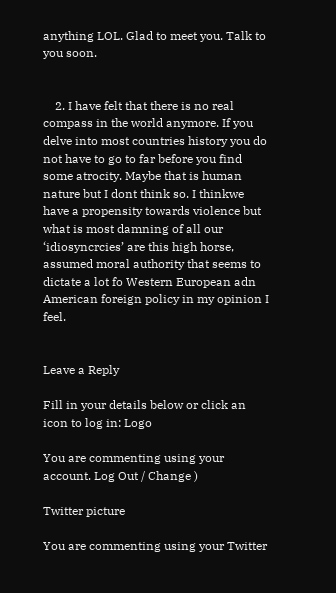anything LOL. Glad to meet you. Talk to you soon.


    2. I have felt that there is no real compass in the world anymore. If you delve into most countries history you do not have to go to far before you find some atrocity. Maybe that is human nature but I dont think so. I thinkwe have a propensity towards violence but what is most damning of all our ‘idiosyncrcies’ are this high horse, assumed moral authority that seems to dictate a lot fo Western European adn American foreign policy in my opinion I feel.


Leave a Reply

Fill in your details below or click an icon to log in: Logo

You are commenting using your account. Log Out / Change )

Twitter picture

You are commenting using your Twitter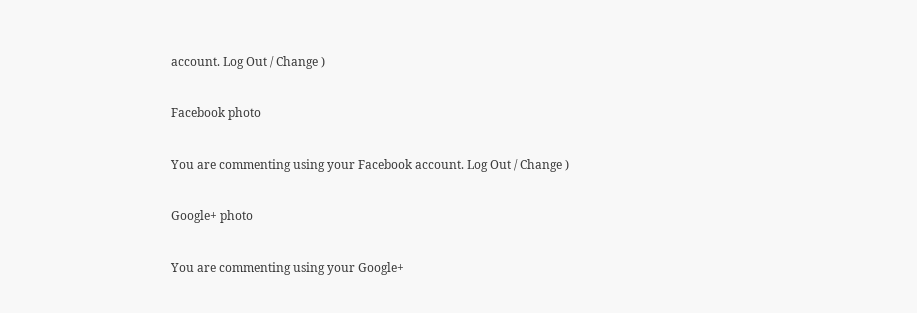account. Log Out / Change )

Facebook photo

You are commenting using your Facebook account. Log Out / Change )

Google+ photo

You are commenting using your Google+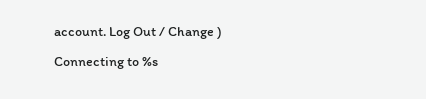account. Log Out / Change )

Connecting to %s